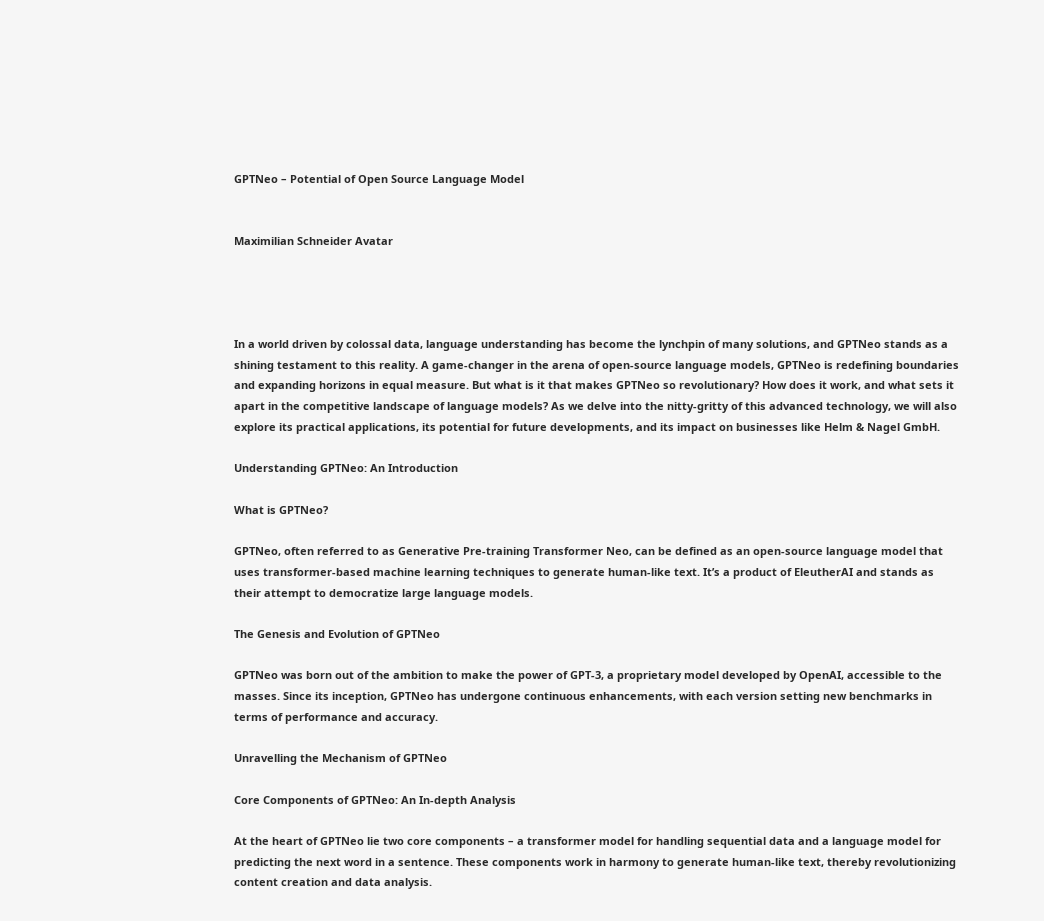GPTNeo – Potential of Open Source Language Model


Maximilian Schneider Avatar




In a world driven by colossal data, language understanding has become the lynchpin of many solutions, and GPTNeo stands as a shining testament to this reality. A game-changer in the arena of open-source language models, GPTNeo is redefining boundaries and expanding horizons in equal measure. But what is it that makes GPTNeo so revolutionary? How does it work, and what sets it apart in the competitive landscape of language models? As we delve into the nitty-gritty of this advanced technology, we will also explore its practical applications, its potential for future developments, and its impact on businesses like Helm & Nagel GmbH.

Understanding GPTNeo: An Introduction

What is GPTNeo?

GPTNeo, often referred to as Generative Pre-training Transformer Neo, can be defined as an open-source language model that uses transformer-based machine learning techniques to generate human-like text. It’s a product of EleutherAI and stands as their attempt to democratize large language models.

The Genesis and Evolution of GPTNeo

GPTNeo was born out of the ambition to make the power of GPT-3, a proprietary model developed by OpenAI, accessible to the masses. Since its inception, GPTNeo has undergone continuous enhancements, with each version setting new benchmarks in terms of performance and accuracy.

Unravelling the Mechanism of GPTNeo

Core Components of GPTNeo: An In-depth Analysis

At the heart of GPTNeo lie two core components – a transformer model for handling sequential data and a language model for predicting the next word in a sentence. These components work in harmony to generate human-like text, thereby revolutionizing content creation and data analysis.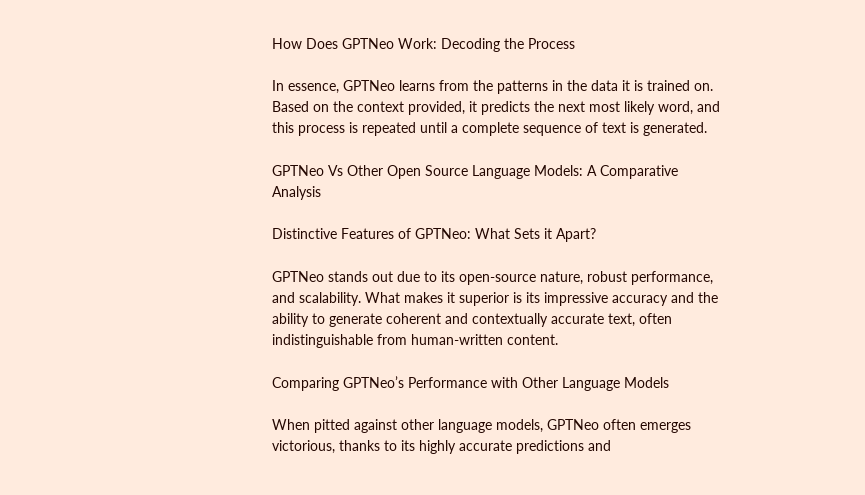How Does GPTNeo Work: Decoding the Process

In essence, GPTNeo learns from the patterns in the data it is trained on. Based on the context provided, it predicts the next most likely word, and this process is repeated until a complete sequence of text is generated.

GPTNeo Vs Other Open Source Language Models: A Comparative Analysis

Distinctive Features of GPTNeo: What Sets it Apart?

GPTNeo stands out due to its open-source nature, robust performance, and scalability. What makes it superior is its impressive accuracy and the ability to generate coherent and contextually accurate text, often indistinguishable from human-written content.

Comparing GPTNeo’s Performance with Other Language Models

When pitted against other language models, GPTNeo often emerges victorious, thanks to its highly accurate predictions and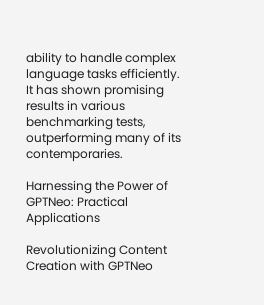ability to handle complex language tasks efficiently. It has shown promising results in various benchmarking tests, outperforming many of its contemporaries.

Harnessing the Power of GPTNeo: Practical Applications

Revolutionizing Content Creation with GPTNeo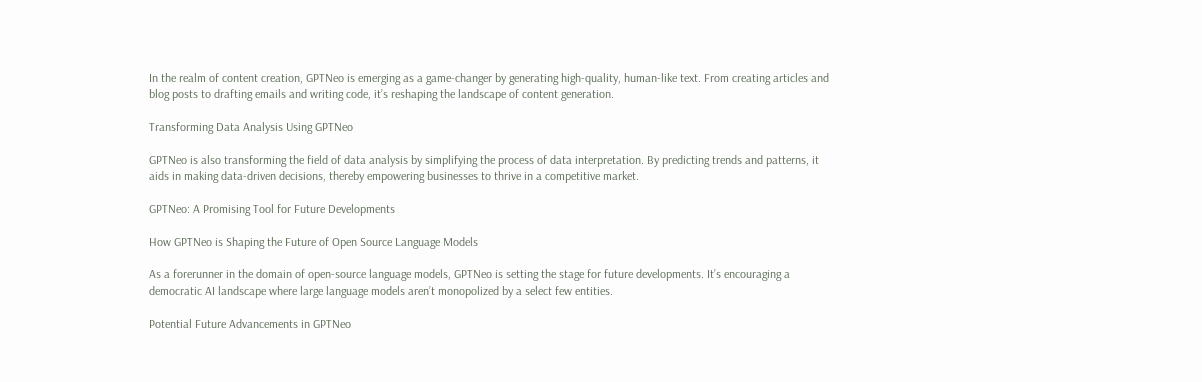In the realm of content creation, GPTNeo is emerging as a game-changer by generating high-quality, human-like text. From creating articles and blog posts to drafting emails and writing code, it’s reshaping the landscape of content generation.

Transforming Data Analysis Using GPTNeo

GPTNeo is also transforming the field of data analysis by simplifying the process of data interpretation. By predicting trends and patterns, it aids in making data-driven decisions, thereby empowering businesses to thrive in a competitive market.

GPTNeo: A Promising Tool for Future Developments

How GPTNeo is Shaping the Future of Open Source Language Models

As a forerunner in the domain of open-source language models, GPTNeo is setting the stage for future developments. It’s encouraging a democratic AI landscape where large language models aren’t monopolized by a select few entities.

Potential Future Advancements in GPTNeo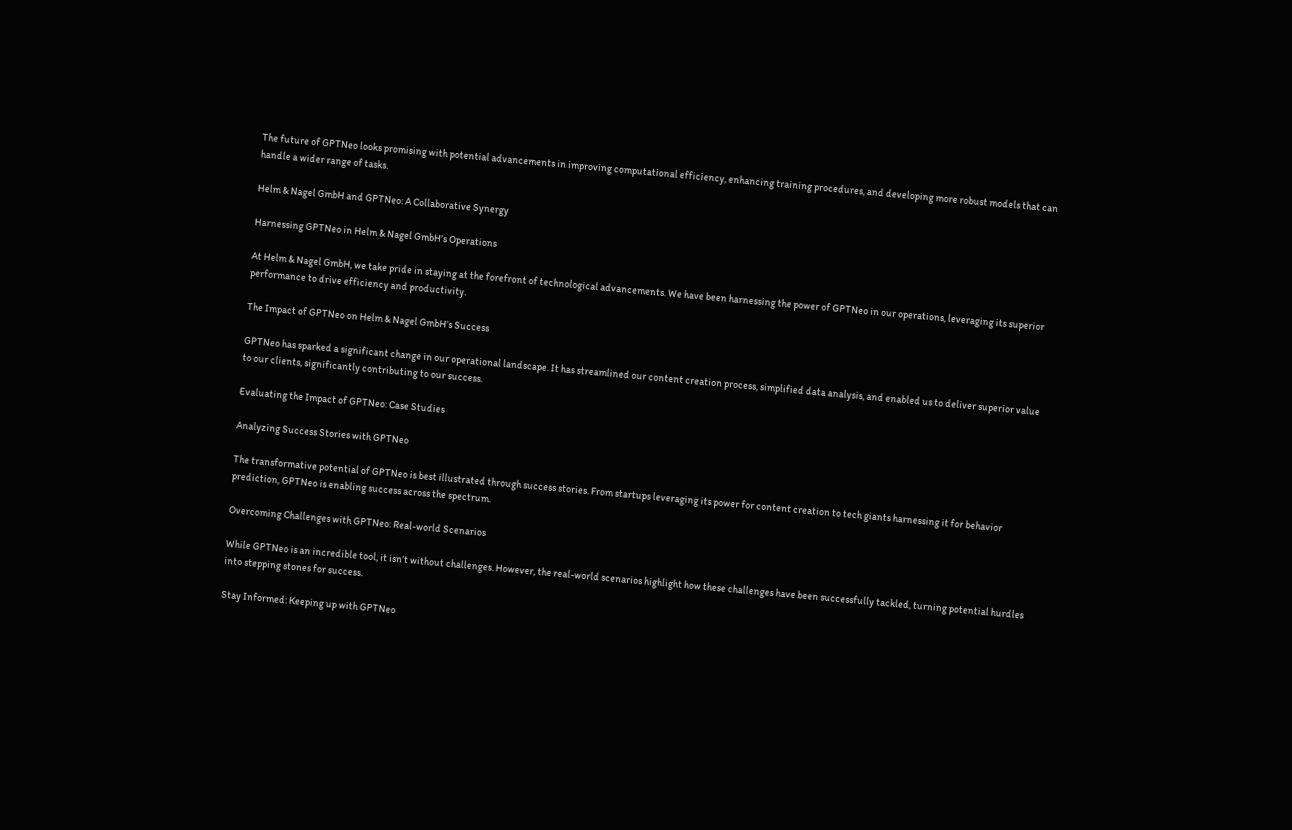The future of GPTNeo looks promising with potential advancements in improving computational efficiency, enhancing training procedures, and developing more robust models that can handle a wider range of tasks.

Helm & Nagel GmbH and GPTNeo: A Collaborative Synergy

Harnessing GPTNeo in Helm & Nagel GmbH’s Operations

At Helm & Nagel GmbH, we take pride in staying at the forefront of technological advancements. We have been harnessing the power of GPTNeo in our operations, leveraging its superior performance to drive efficiency and productivity.

The Impact of GPTNeo on Helm & Nagel GmbH’s Success

GPTNeo has sparked a significant change in our operational landscape. It has streamlined our content creation process, simplified data analysis, and enabled us to deliver superior value to our clients, significantly contributing to our success.

Evaluating the Impact of GPTNeo: Case Studies

Analyzing Success Stories with GPTNeo

The transformative potential of GPTNeo is best illustrated through success stories. From startups leveraging its power for content creation to tech giants harnessing it for behavior prediction, GPTNeo is enabling success across the spectrum.

Overcoming Challenges with GPTNeo: Real-world Scenarios

While GPTNeo is an incredible tool, it isn’t without challenges. However, the real-world scenarios highlight how these challenges have been successfully tackled, turning potential hurdles into stepping stones for success.

Stay Informed: Keeping up with GPTNeo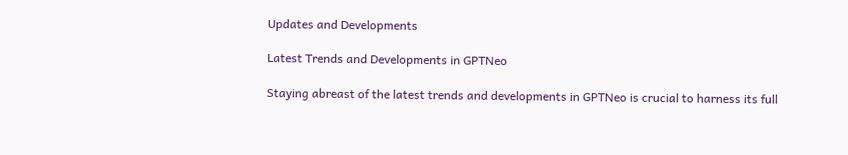Updates and Developments

Latest Trends and Developments in GPTNeo

Staying abreast of the latest trends and developments in GPTNeo is crucial to harness its full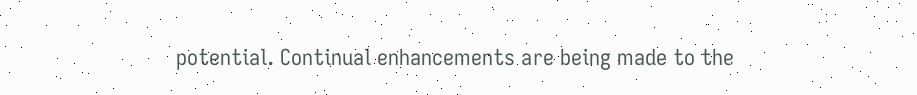potential. Continual enhancements are being made to the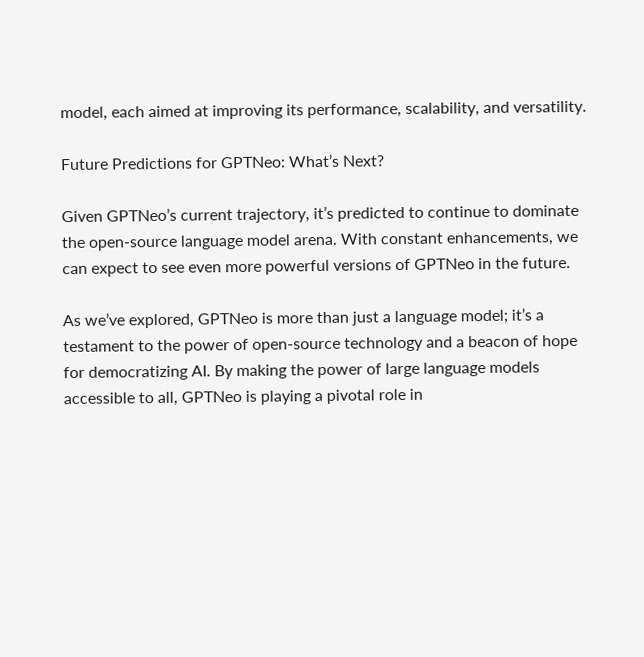model, each aimed at improving its performance, scalability, and versatility.

Future Predictions for GPTNeo: What’s Next?

Given GPTNeo’s current trajectory, it’s predicted to continue to dominate the open-source language model arena. With constant enhancements, we can expect to see even more powerful versions of GPTNeo in the future.

As we’ve explored, GPTNeo is more than just a language model; it’s a testament to the power of open-source technology and a beacon of hope for democratizing AI. By making the power of large language models accessible to all, GPTNeo is playing a pivotal role in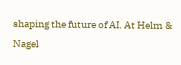shaping the future of AI. At Helm & Nagel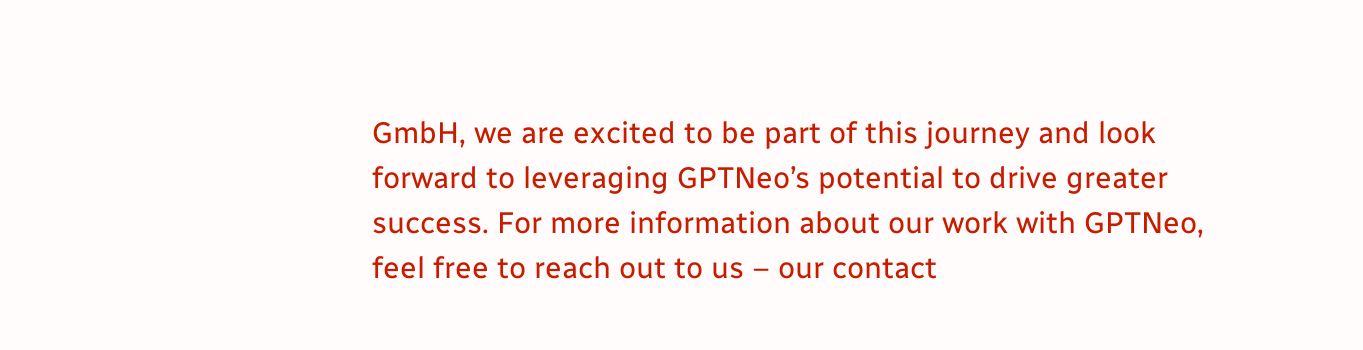GmbH, we are excited to be part of this journey and look forward to leveraging GPTNeo’s potential to drive greater success. For more information about our work with GPTNeo, feel free to reach out to us – our contact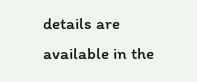details are available in the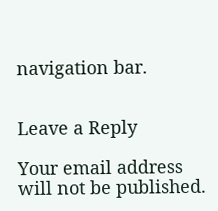navigation bar.


Leave a Reply

Your email address will not be published.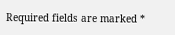Required fields are marked *